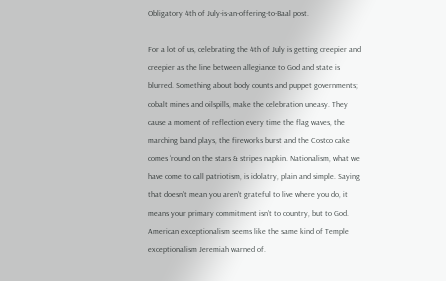Obligatory 4th of July-is-an-offering-to-Baal post.

For a lot of us, celebrating the 4th of July is getting creepier and creepier as the line between allegiance to God and state is blurred. Something about body counts and puppet governments; cobalt mines and oilspills, make the celebration uneasy. They cause a moment of reflection every time the flag waves, the marching band plays, the fireworks burst and the Costco cake comes ‘round on the stars & stripes napkin. Nationalism, what we have come to call patriotism, is idolatry, plain and simple. Saying that doesn’t mean you aren’t grateful to live where you do, it means your primary commitment isn’t to country, but to God. American exceptionalism seems like the same kind of Temple exceptionalism Jeremiah warned of.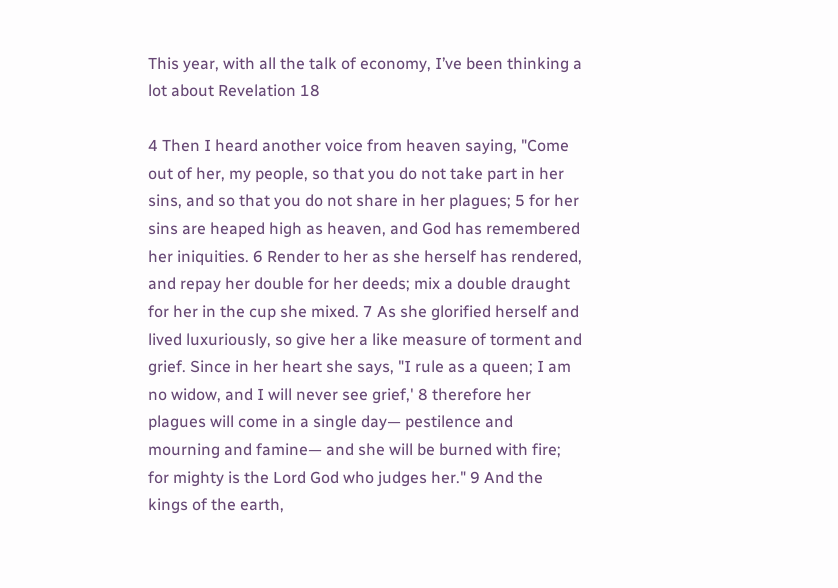This year, with all the talk of economy, I’ve been thinking a lot about Revelation 18

4 Then I heard another voice from heaven saying, "Come out of her, my people, so that you do not take part in her sins, and so that you do not share in her plagues; 5 for her sins are heaped high as heaven, and God has remembered her iniquities. 6 Render to her as she herself has rendered, and repay her double for her deeds; mix a double draught for her in the cup she mixed. 7 As she glorified herself and lived luxuriously, so give her a like measure of torment and grief. Since in her heart she says, "I rule as a queen; I am no widow, and I will never see grief,' 8 therefore her plagues will come in a single day— pestilence and mourning and famine— and she will be burned with fire; for mighty is the Lord God who judges her." 9 And the kings of the earth,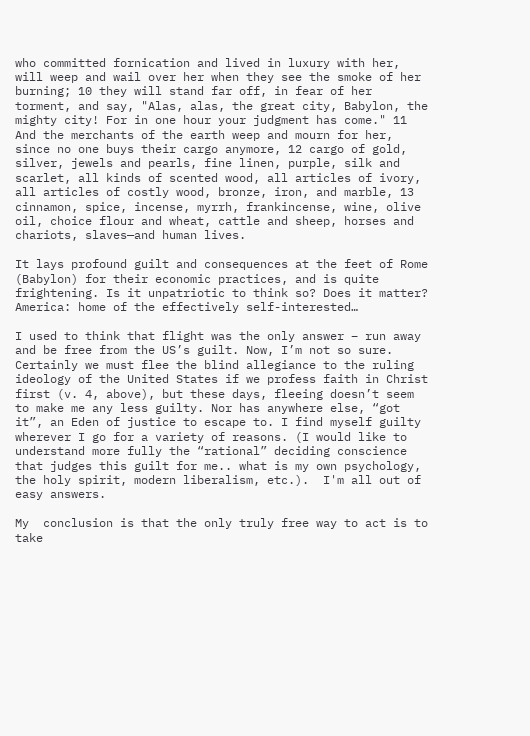who committed fornication and lived in luxury with her, will weep and wail over her when they see the smoke of her burning; 10 they will stand far off, in fear of her torment, and say, "Alas, alas, the great city, Babylon, the mighty city! For in one hour your judgment has come." 11 And the merchants of the earth weep and mourn for her, since no one buys their cargo anymore, 12 cargo of gold, silver, jewels and pearls, fine linen, purple, silk and scarlet, all kinds of scented wood, all articles of ivory, all articles of costly wood, bronze, iron, and marble, 13 cinnamon, spice, incense, myrrh, frankincense, wine, olive oil, choice flour and wheat, cattle and sheep, horses and chariots, slaves—and human lives.

It lays profound guilt and consequences at the feet of Rome (Babylon) for their economic practices, and is quite frightening. Is it unpatriotic to think so? Does it matter? America: home of the effectively self-interested…

I used to think that flight was the only answer – run away and be free from the US’s guilt. Now, I’m not so sure. Certainly we must flee the blind allegiance to the ruling ideology of the United States if we profess faith in Christ first (v. 4, above), but these days, fleeing doesn’t seem to make me any less guilty. Nor has anywhere else, “got it”, an Eden of justice to escape to. I find myself guilty wherever I go for a variety of reasons. (I would like to understand more fully the “rational” deciding conscience that judges this guilt for me.. what is my own psychology, the holy spirit, modern liberalism, etc.).  I'm all out of easy answers.

My  conclusion is that the only truly free way to act is to take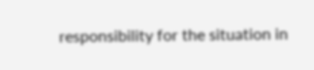responsibility for the situation in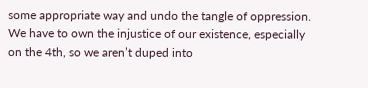some appropriate way and undo the tangle of oppression. We have to own the injustice of our existence, especially on the 4th, so we aren’t duped into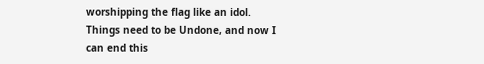worshipping the flag like an idol. Things need to be Undone, and now I can end this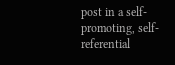post in a self-promoting, self-referential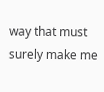way that must surely make me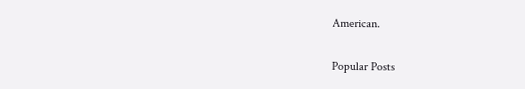American.


Popular Posts